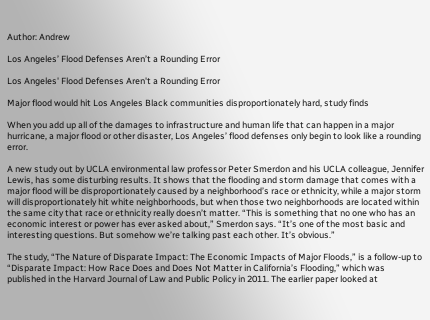Author: Andrew

Los Angeles’ Flood Defenses Aren’t a Rounding Error

Los Angeles' Flood Defenses Aren't a Rounding Error

Major flood would hit Los Angeles Black communities disproportionately hard, study finds

When you add up all of the damages to infrastructure and human life that can happen in a major hurricane, a major flood or other disaster, Los Angeles’ flood defenses only begin to look like a rounding error.

A new study out by UCLA environmental law professor Peter Smerdon and his UCLA colleague, Jennifer Lewis, has some disturbing results. It shows that the flooding and storm damage that comes with a major flood will be disproportionately caused by a neighborhood’s race or ethnicity, while a major storm will disproportionately hit white neighborhoods, but when those two neighborhoods are located within the same city that race or ethnicity really doesn’t matter. “This is something that no one who has an economic interest or power has ever asked about,” Smerdon says. “It’s one of the most basic and interesting questions. But somehow we’re talking past each other. It’s obvious.”

The study, “The Nature of Disparate Impact: The Economic Impacts of Major Floods,” is a follow-up to “Disparate Impact: How Race Does and Does Not Matter in California’s Flooding,” which was published in the Harvard Journal of Law and Public Policy in 2011. The earlier paper looked at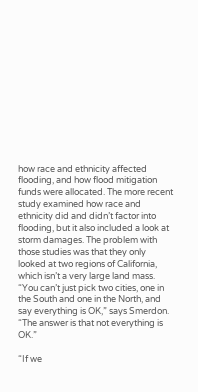how race and ethnicity affected flooding, and how flood mitigation funds were allocated. The more recent study examined how race and ethnicity did and didn’t factor into flooding, but it also included a look at storm damages. The problem with those studies was that they only looked at two regions of California, which isn’t a very large land mass. “You can’t just pick two cities, one in the South and one in the North, and say everything is OK,” says Smerdon. “The answer is that not everything is OK.”

“If we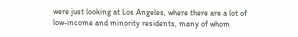were just looking at Los Angeles, where there are a lot of low-income and minority residents, many of whom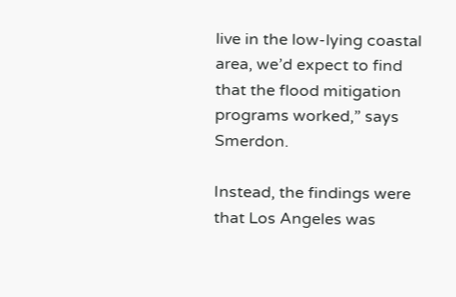live in the low-lying coastal area, we’d expect to find that the flood mitigation programs worked,” says Smerdon.

Instead, the findings were that Los Angeles was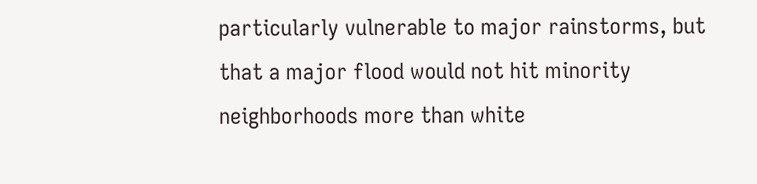particularly vulnerable to major rainstorms, but that a major flood would not hit minority neighborhoods more than white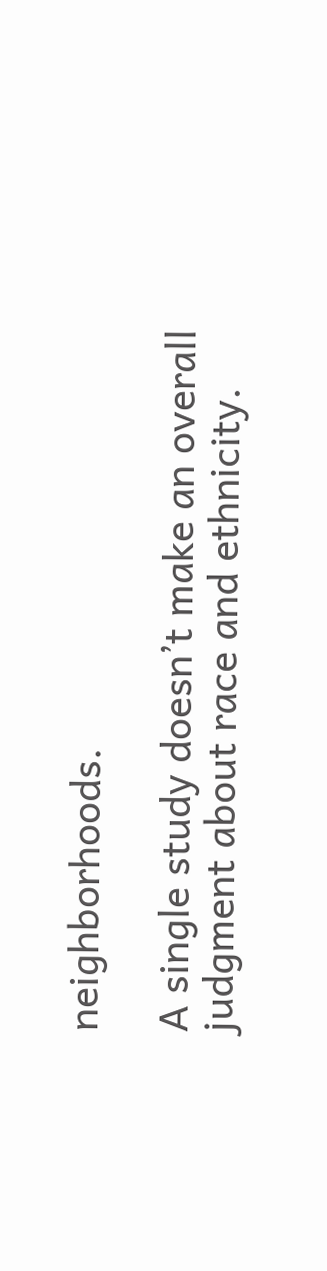neighborhoods.

A single study doesn’t make an overall judgment about race and ethnicity.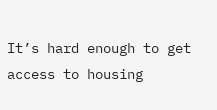It’s hard enough to get access to housing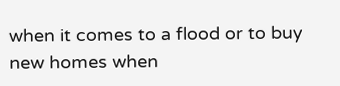when it comes to a flood or to buy new homes when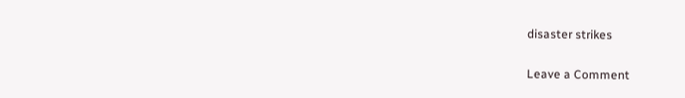disaster strikes

Leave a Comment